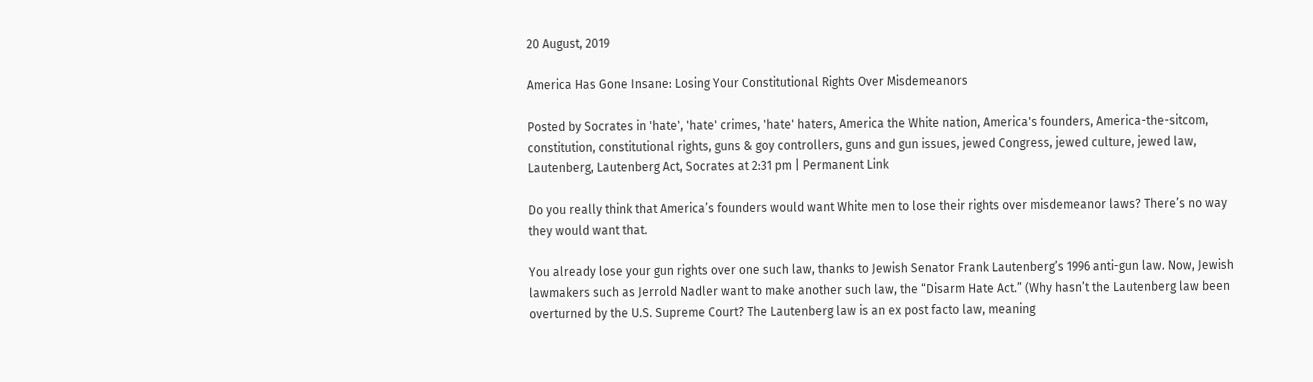20 August, 2019

America Has Gone Insane: Losing Your Constitutional Rights Over Misdemeanors

Posted by Socrates in 'hate', 'hate' crimes, 'hate' haters, America the White nation, America's founders, America-the-sitcom, constitution, constitutional rights, guns & goy controllers, guns and gun issues, jewed Congress, jewed culture, jewed law, Lautenberg, Lautenberg Act, Socrates at 2:31 pm | Permanent Link

Do you really think that America’s founders would want White men to lose their rights over misdemeanor laws? There’s no way they would want that.

You already lose your gun rights over one such law, thanks to Jewish Senator Frank Lautenberg’s 1996 anti-gun law. Now, Jewish lawmakers such as Jerrold Nadler want to make another such law, the “Disarm Hate Act.” (Why hasn’t the Lautenberg law been overturned by the U.S. Supreme Court? The Lautenberg law is an ex post facto law, meaning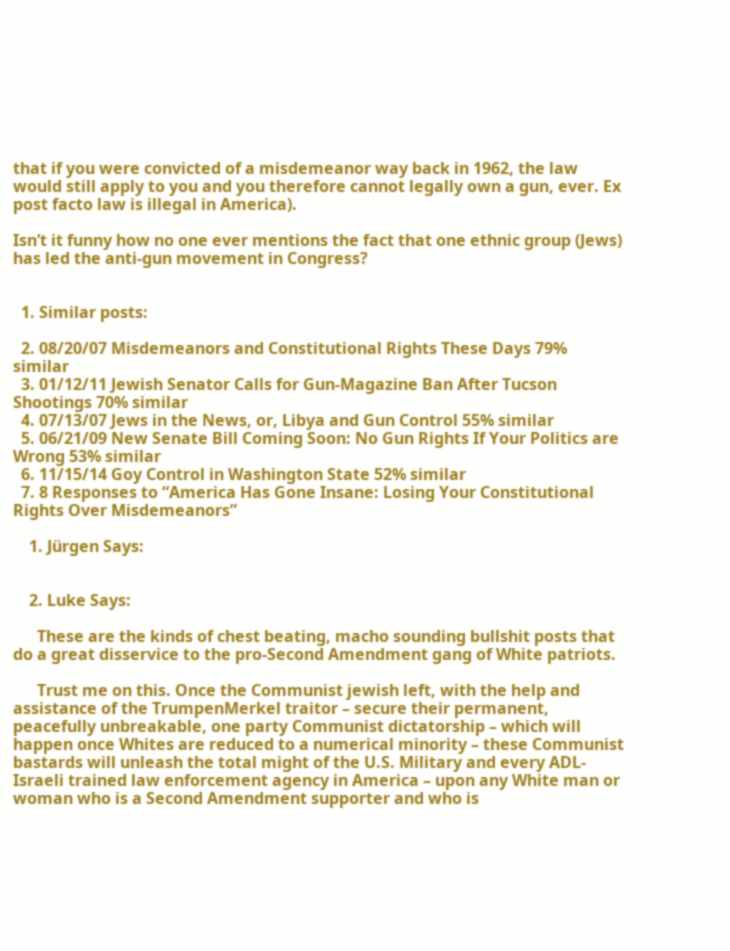that if you were convicted of a misdemeanor way back in 1962, the law would still apply to you and you therefore cannot legally own a gun, ever. Ex post facto law is illegal in America).

Isn’t it funny how no one ever mentions the fact that one ethnic group (Jews) has led the anti-gun movement in Congress?


  1. Similar posts:

  2. 08/20/07 Misdemeanors and Constitutional Rights These Days 79% similar
  3. 01/12/11 Jewish Senator Calls for Gun-Magazine Ban After Tucson Shootings 70% similar
  4. 07/13/07 Jews in the News, or, Libya and Gun Control 55% similar
  5. 06/21/09 New Senate Bill Coming Soon: No Gun Rights If Your Politics are Wrong 53% similar
  6. 11/15/14 Goy Control in Washington State 52% similar
  7. 8 Responses to “America Has Gone Insane: Losing Your Constitutional Rights Over Misdemeanors”

    1. Jürgen Says:


    2. Luke Says:

      These are the kinds of chest beating, macho sounding bullshit posts that do a great disservice to the pro-Second Amendment gang of White patriots.

      Trust me on this. Once the Communist jewish left, with the help and assistance of the TrumpenMerkel traitor – secure their permanent, peacefully unbreakable, one party Communist dictatorship – which will happen once Whites are reduced to a numerical minority – these Communist bastards will unleash the total might of the U.S. Military and every ADL-Israeli trained law enforcement agency in America – upon any White man or woman who is a Second Amendment supporter and who is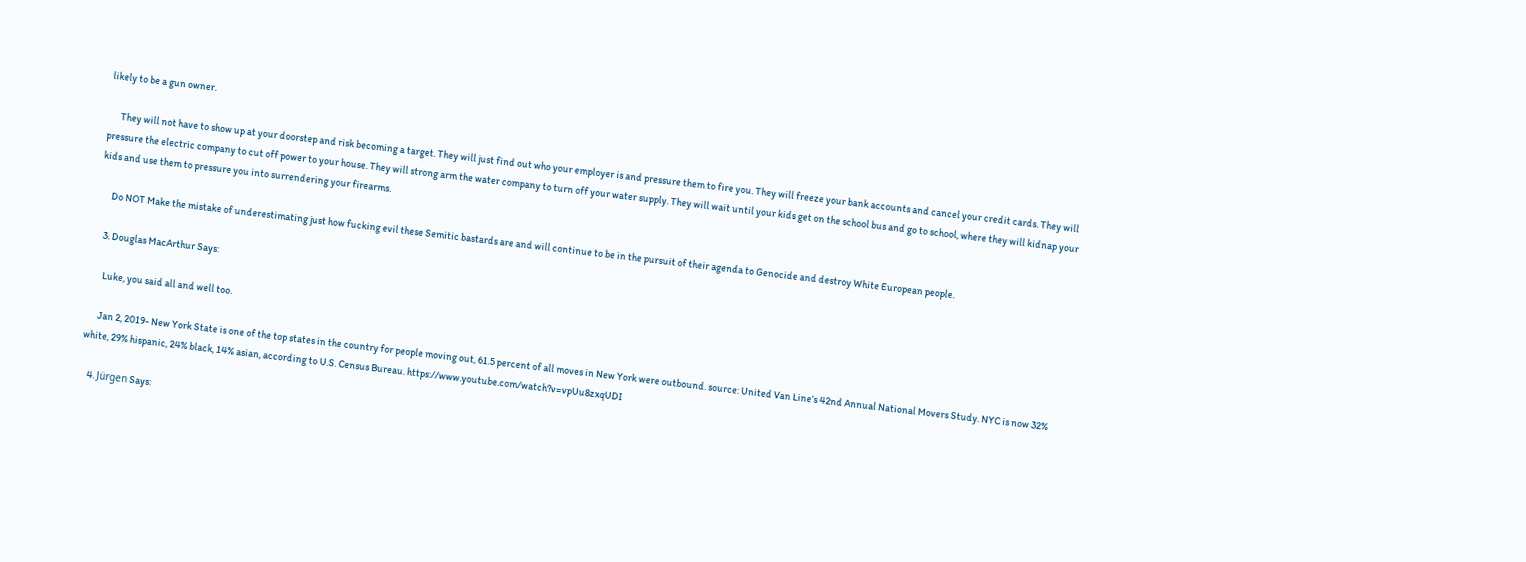likely to be a gun owner.

      They will not have to show up at your doorstep and risk becoming a target. They will just find out who your employer is and pressure them to fire you. They will freeze your bank accounts and cancel your credit cards. They will pressure the electric company to cut off power to your house. They will strong arm the water company to turn off your water supply. They will wait until your kids get on the school bus and go to school, where they will kidnap your kids and use them to pressure you into surrendering your firearms.

      Do NOT Make the mistake of underestimating just how fucking evil these Semitic bastards are and will continue to be in the pursuit of their agenda to Genocide and destroy White European people.

    3. Douglas MacArthur Says:

      Luke, you said all and well too.

      Jan 2, 2019- New York State is one of the top states in the country for people moving out, 61.5 percent of all moves in New York were outbound. source: United Van Line’s 42nd Annual National Movers Study. NYC is now 32% white, 29% hispanic, 24% black, 14% asian, according to U.S. Census Bureau. https://www.youtube.com/watch?v=vpUu8zxqUDI

    4. Jürgen Says: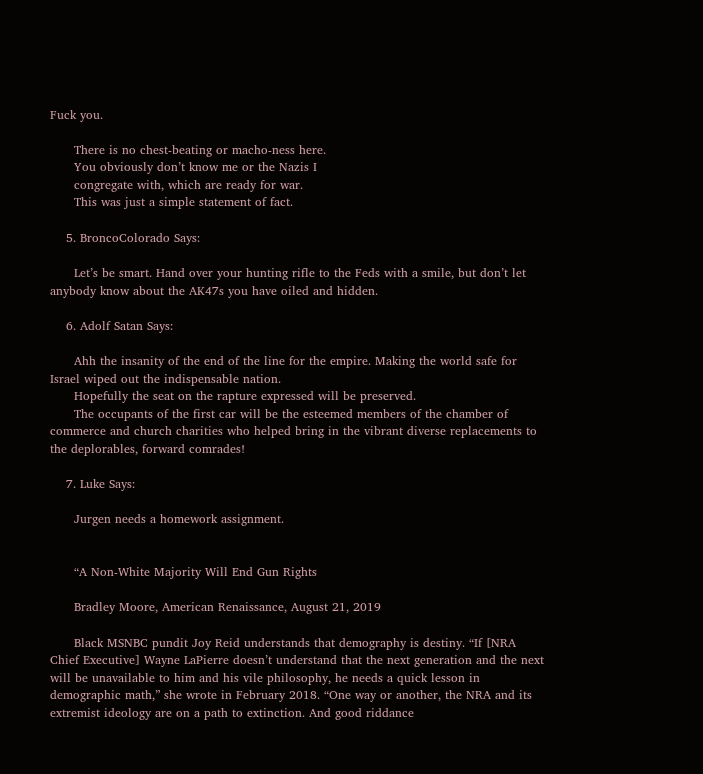Fuck you.

      There is no chest-beating or macho-ness here.
      You obviously don’t know me or the Nazis I
      congregate with, which are ready for war.
      This was just a simple statement of fact.

    5. BroncoColorado Says:

      Let’s be smart. Hand over your hunting rifle to the Feds with a smile, but don’t let anybody know about the AK47s you have oiled and hidden.

    6. Adolf Satan Says:

      Ahh the insanity of the end of the line for the empire. Making the world safe for Israel wiped out the indispensable nation.
      Hopefully the seat on the rapture expressed will be preserved.
      The occupants of the first car will be the esteemed members of the chamber of commerce and church charities who helped bring in the vibrant diverse replacements to the deplorables, forward comrades!

    7. Luke Says:

      Jurgen needs a homework assignment.


      “A Non-White Majority Will End Gun Rights

      Bradley Moore, American Renaissance, August 21, 2019

      Black MSNBC pundit Joy Reid understands that demography is destiny. “If [NRA Chief Executive] Wayne LaPierre doesn’t understand that the next generation and the next will be unavailable to him and his vile philosophy, he needs a quick lesson in demographic math,” she wrote in February 2018. “One way or another, the NRA and its extremist ideology are on a path to extinction. And good riddance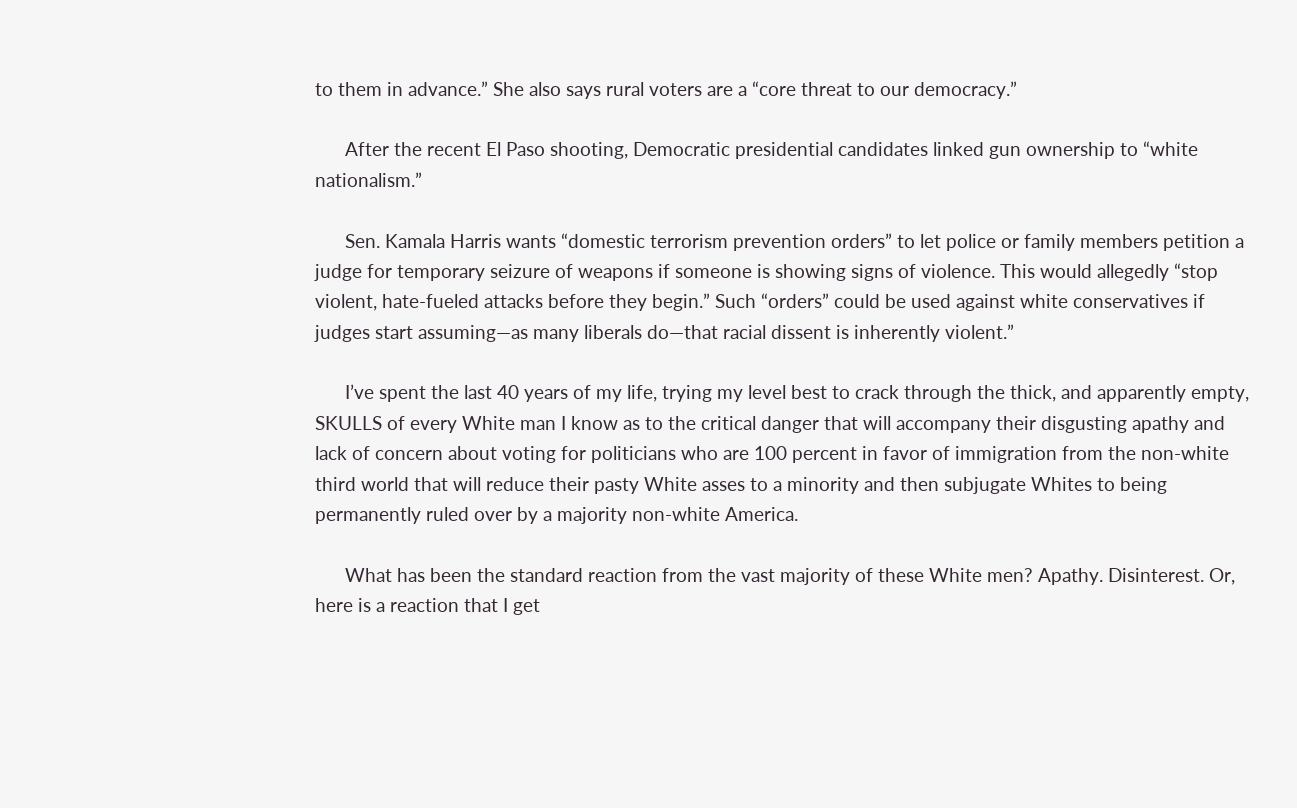to them in advance.” She also says rural voters are a “core threat to our democracy.”

      After the recent El Paso shooting, Democratic presidential candidates linked gun ownership to “white nationalism.”

      Sen. Kamala Harris wants “domestic terrorism prevention orders” to let police or family members petition a judge for temporary seizure of weapons if someone is showing signs of violence. This would allegedly “stop violent, hate-fueled attacks before they begin.” Such “orders” could be used against white conservatives if judges start assuming—as many liberals do—that racial dissent is inherently violent.”

      I’ve spent the last 40 years of my life, trying my level best to crack through the thick, and apparently empty, SKULLS of every White man I know as to the critical danger that will accompany their disgusting apathy and lack of concern about voting for politicians who are 100 percent in favor of immigration from the non-white third world that will reduce their pasty White asses to a minority and then subjugate Whites to being permanently ruled over by a majority non-white America.

      What has been the standard reaction from the vast majority of these White men? Apathy. Disinterest. Or, here is a reaction that I get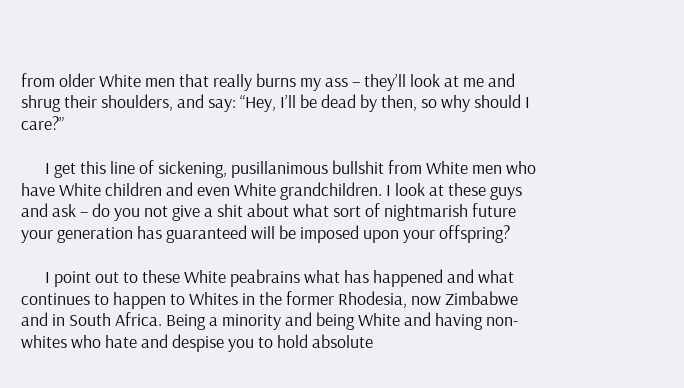from older White men that really burns my ass – they’ll look at me and shrug their shoulders, and say: “Hey, I’ll be dead by then, so why should I care?”

      I get this line of sickening, pusillanimous bullshit from White men who have White children and even White grandchildren. I look at these guys and ask – do you not give a shit about what sort of nightmarish future your generation has guaranteed will be imposed upon your offspring?

      I point out to these White peabrains what has happened and what continues to happen to Whites in the former Rhodesia, now Zimbabwe and in South Africa. Being a minority and being White and having non-whites who hate and despise you to hold absolute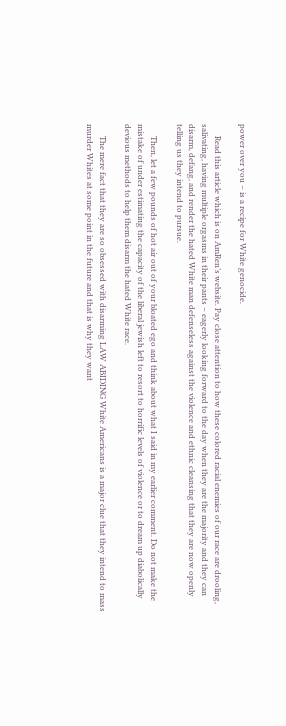power over you – is a recipe for White genocide.

      Read this article which is on AmRen’s website. Pay close attention to how these colored racial enemies of our race are drooling, salivating, having multiple orgasms in their pants – eagerly looking forward to the day when they are the majority and they can disarm, defang, and render the hated White man defenseless against the violence and ethnic cleansing that they are now openly telling us they intend to pursue.

      Then, let a few pounds of hot air out of your bloated ego and think about what I said in my earlier comment. Do not make the mistake of under estimating the capacity of the liberal jewish left to resort to horrific levels of violence or to dream up diabolically devious methods to help them disarm the hated White race.

      The mere fact that they are so obsessed with disarming LAW ABIDING White Americans is a major clue that they intend to mass murder Whites at some point in the future and that is why they want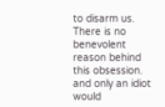to disarm us. There is no benevolent reason behind this obsession. and only an idiot would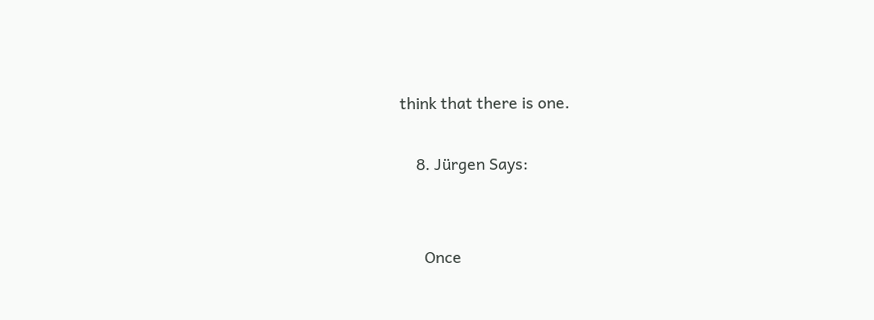think that there is one.

    8. Jürgen Says:


      Once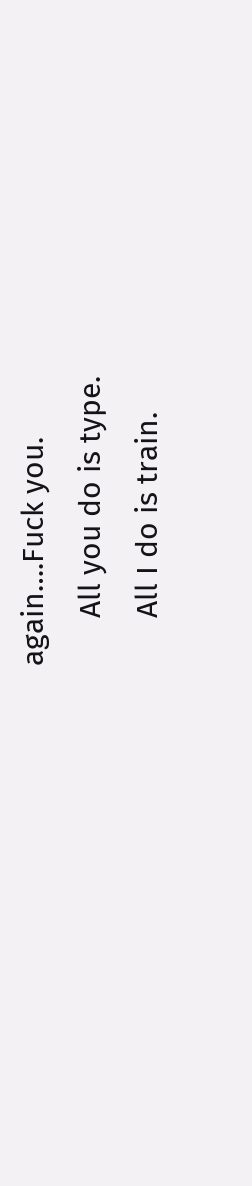again….Fuck you.
      All you do is type.
      All I do is train.